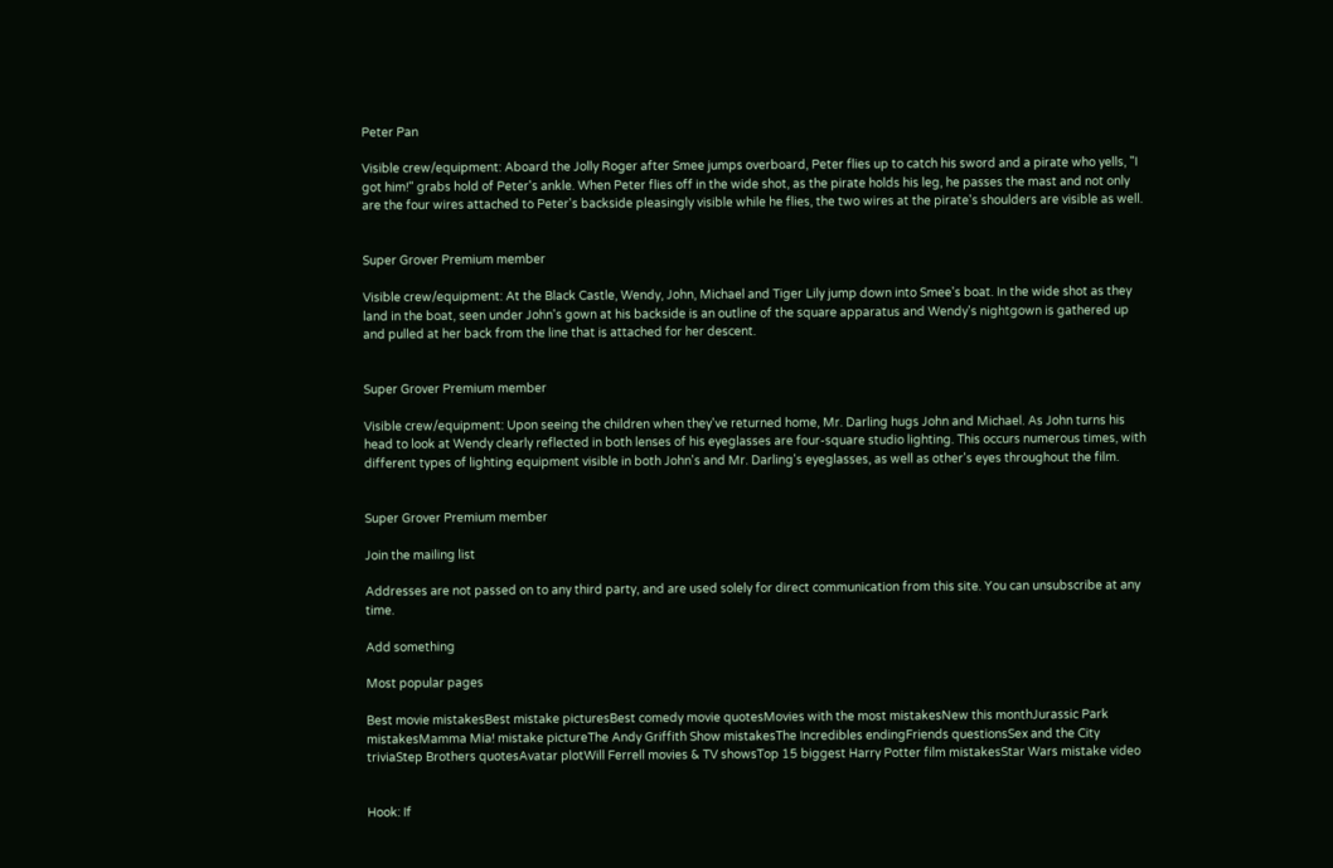Peter Pan

Visible crew/equipment: Aboard the Jolly Roger after Smee jumps overboard, Peter flies up to catch his sword and a pirate who yells, "I got him!" grabs hold of Peter's ankle. When Peter flies off in the wide shot, as the pirate holds his leg, he passes the mast and not only are the four wires attached to Peter's backside pleasingly visible while he flies, the two wires at the pirate's shoulders are visible as well.


Super Grover Premium member

Visible crew/equipment: At the Black Castle, Wendy, John, Michael and Tiger Lily jump down into Smee's boat. In the wide shot as they land in the boat, seen under John's gown at his backside is an outline of the square apparatus and Wendy's nightgown is gathered up and pulled at her back from the line that is attached for her descent.


Super Grover Premium member

Visible crew/equipment: Upon seeing the children when they've returned home, Mr. Darling hugs John and Michael. As John turns his head to look at Wendy clearly reflected in both lenses of his eyeglasses are four-square studio lighting. This occurs numerous times, with different types of lighting equipment visible in both John's and Mr. Darling's eyeglasses, as well as other's eyes throughout the film.


Super Grover Premium member

Join the mailing list

Addresses are not passed on to any third party, and are used solely for direct communication from this site. You can unsubscribe at any time.

Add something

Most popular pages

Best movie mistakesBest mistake picturesBest comedy movie quotesMovies with the most mistakesNew this monthJurassic Park mistakesMamma Mia! mistake pictureThe Andy Griffith Show mistakesThe Incredibles endingFriends questionsSex and the City triviaStep Brothers quotesAvatar plotWill Ferrell movies & TV showsTop 15 biggest Harry Potter film mistakesStar Wars mistake video


Hook: If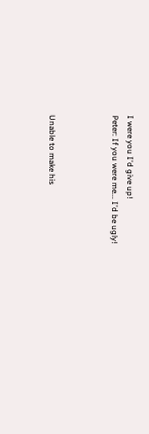I were you I'd give up!
Peter: If you were me... I'd be ugly!



Unable to make his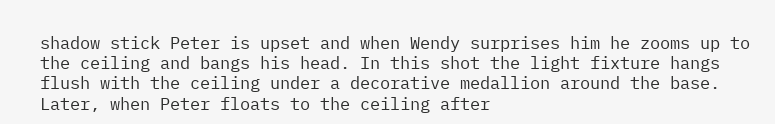shadow stick Peter is upset and when Wendy surprises him he zooms up to the ceiling and bangs his head. In this shot the light fixture hangs flush with the ceiling under a decorative medallion around the base. Later, when Peter floats to the ceiling after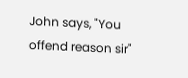John says, "You offend reason sir"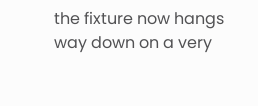the fixture now hangs way down on a very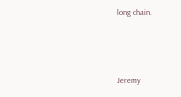long chain.



Jeremy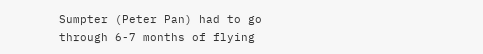Sumpter (Peter Pan) had to go through 6-7 months of flying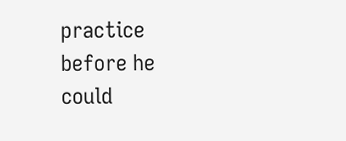practice before he could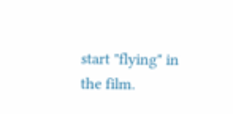start "flying" in the film.